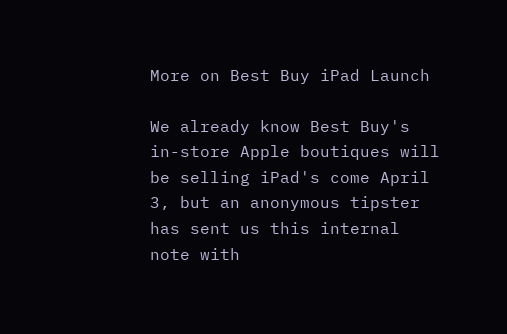More on Best Buy iPad Launch

We already know Best Buy's in-store Apple boutiques will be selling iPad's come April 3, but an anonymous tipster has sent us this internal note with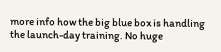more info how the big blue box is handling the launch-day training. No huge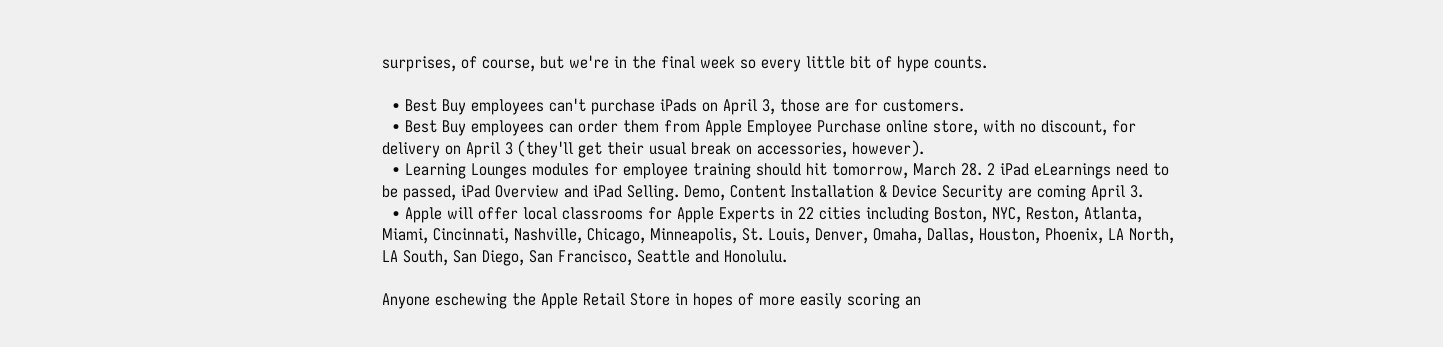surprises, of course, but we're in the final week so every little bit of hype counts.

  • Best Buy employees can't purchase iPads on April 3, those are for customers.
  • Best Buy employees can order them from Apple Employee Purchase online store, with no discount, for delivery on April 3 (they'll get their usual break on accessories, however).
  • Learning Lounges modules for employee training should hit tomorrow, March 28. 2 iPad eLearnings need to be passed, iPad Overview and iPad Selling. Demo, Content Installation & Device Security are coming April 3.
  • Apple will offer local classrooms for Apple Experts in 22 cities including Boston, NYC, Reston, Atlanta, Miami, Cincinnati, Nashville, Chicago, Minneapolis, St. Louis, Denver, Omaha, Dallas, Houston, Phoenix, LA North, LA South, San Diego, San Francisco, Seattle and Honolulu.

Anyone eschewing the Apple Retail Store in hopes of more easily scoring an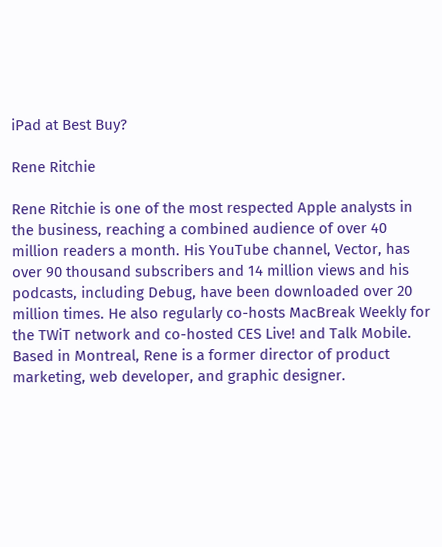iPad at Best Buy?

Rene Ritchie

Rene Ritchie is one of the most respected Apple analysts in the business, reaching a combined audience of over 40 million readers a month. His YouTube channel, Vector, has over 90 thousand subscribers and 14 million views and his podcasts, including Debug, have been downloaded over 20 million times. He also regularly co-hosts MacBreak Weekly for the TWiT network and co-hosted CES Live! and Talk Mobile. Based in Montreal, Rene is a former director of product marketing, web developer, and graphic designer.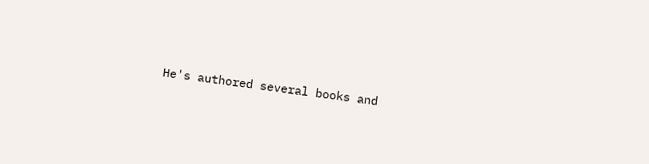He's authored several books and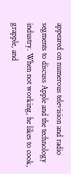appeared on numerous television and radio segments to discuss Apple and the technology industry. When not working, he likes to cook, grapple, and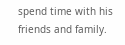spend time with his friends and family.